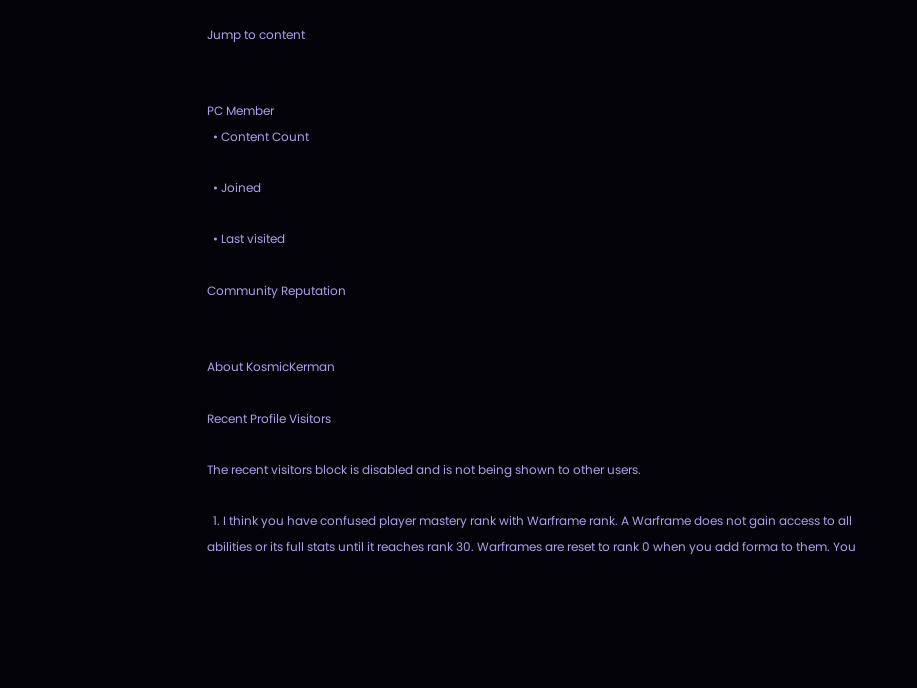Jump to content


PC Member
  • Content Count

  • Joined

  • Last visited

Community Reputation


About KosmicKerman

Recent Profile Visitors

The recent visitors block is disabled and is not being shown to other users.

  1. I think you have confused player mastery rank with Warframe rank. A Warframe does not gain access to all abilities or its full stats until it reaches rank 30. Warframes are reset to rank 0 when you add forma to them. You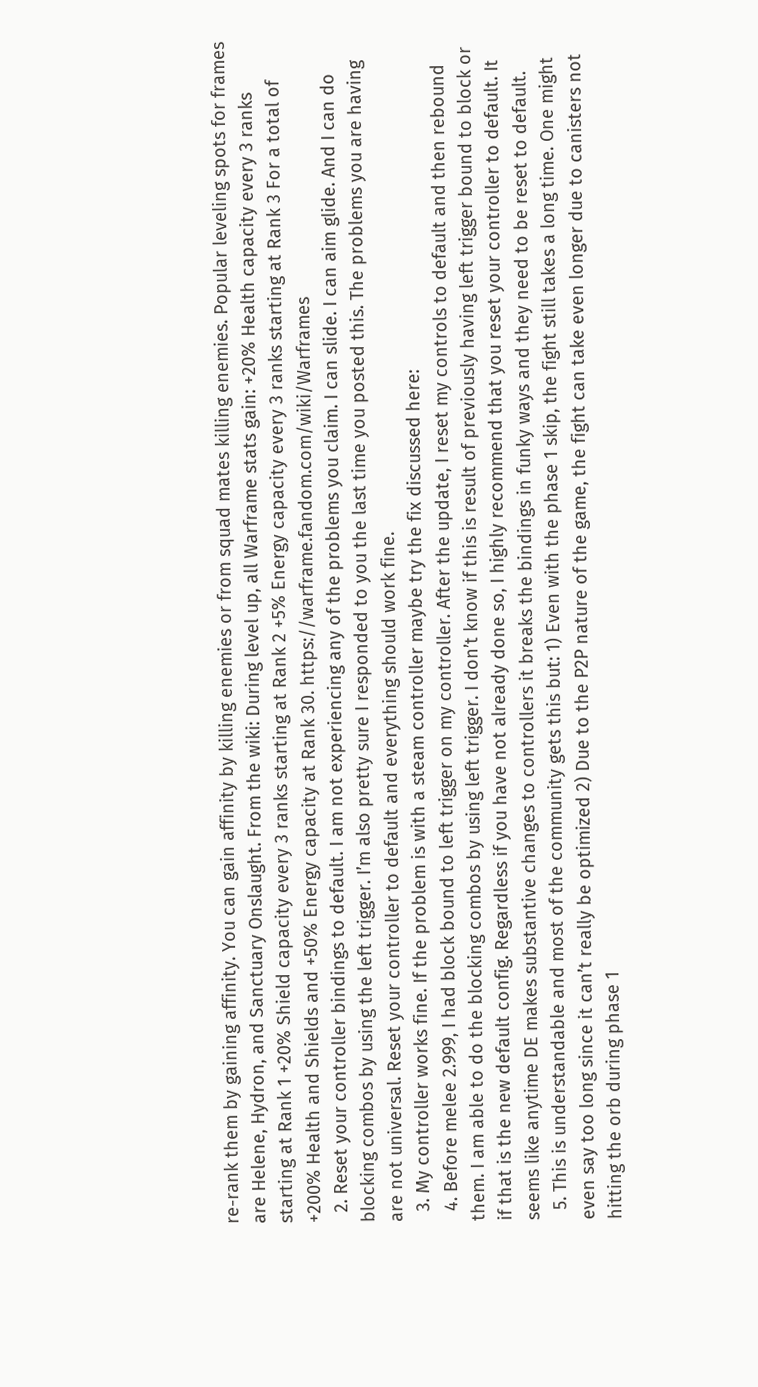re-rank them by gaining affinity. You can gain affinity by killing enemies or from squad mates killing enemies. Popular leveling spots for frames are Helene, Hydron, and Sanctuary Onslaught. From the wiki: During level up, all Warframe stats gain: +20% Health capacity every 3 ranks starting at Rank 1 +20% Shield capacity every 3 ranks starting at Rank 2 +5% Energy capacity every 3 ranks starting at Rank 3 For a total of +200% Health and Shields and +50% Energy capacity at Rank 30. https://warframe.fandom.com/wiki/Warframes
  2. Reset your controller bindings to default. I am not experiencing any of the problems you claim. I can slide. I can aim glide. And I can do blocking combos by using the left trigger. I’m also pretty sure I responded to you the last time you posted this. The problems you are having are not universal. Reset your controller to default and everything should work fine.
  3. My controller works fine. If the problem is with a steam controller maybe try the fix discussed here:
  4. Before melee 2.999, I had block bound to left trigger on my controller. After the update, I reset my controls to default and then rebound them. I am able to do the blocking combos by using left trigger. I don’t know if this is result of previously having left trigger bound to block or if that is the new default config. Regardless if you have not already done so, I highly recommend that you reset your controller to default. It seems like anytime DE makes substantive changes to controllers it breaks the bindings in funky ways and they need to be reset to default.
  5. This is understandable and most of the community gets this but: 1) Even with the phase 1 skip, the fight still takes a long time. One might even say too long since it can’t really be optimized 2) Due to the P2P nature of the game, the fight can take even longer due to canisters not hitting the orb during phase 1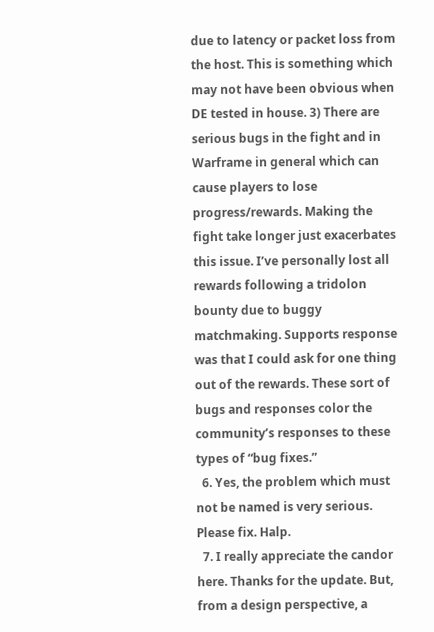due to latency or packet loss from the host. This is something which may not have been obvious when DE tested in house. 3) There are serious bugs in the fight and in Warframe in general which can cause players to lose progress/rewards. Making the fight take longer just exacerbates this issue. I’ve personally lost all rewards following a tridolon bounty due to buggy matchmaking. Supports response was that I could ask for one thing out of the rewards. These sort of bugs and responses color the community’s responses to these types of “bug fixes.”
  6. Yes, the problem which must not be named is very serious. Please fix. Halp.
  7. I really appreciate the candor here. Thanks for the update. But, from a design perspective, a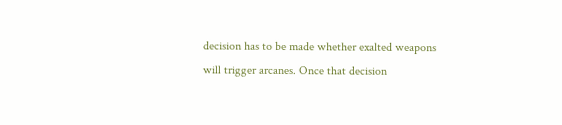decision has to be made whether exalted weapons will trigger arcanes. Once that decision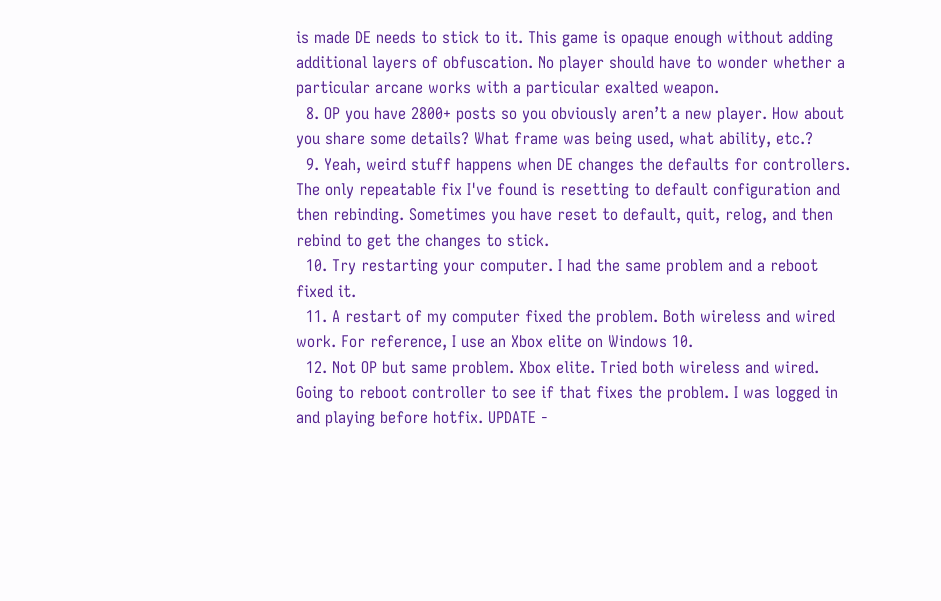is made DE needs to stick to it. This game is opaque enough without adding additional layers of obfuscation. No player should have to wonder whether a particular arcane works with a particular exalted weapon.
  8. OP you have 2800+ posts so you obviously aren’t a new player. How about you share some details? What frame was being used, what ability, etc.?
  9. Yeah, weird stuff happens when DE changes the defaults for controllers. The only repeatable fix I've found is resetting to default configuration and then rebinding. Sometimes you have reset to default, quit, relog, and then rebind to get the changes to stick.
  10. Try restarting your computer. I had the same problem and a reboot fixed it.
  11. A restart of my computer fixed the problem. Both wireless and wired work. For reference, I use an Xbox elite on Windows 10.
  12. Not OP but same problem. Xbox elite. Tried both wireless and wired. Going to reboot controller to see if that fixes the problem. I was logged in and playing before hotfix. UPDATE -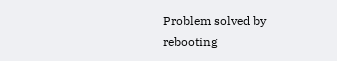Problem solved by rebooting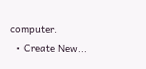computer.
  • Create New...